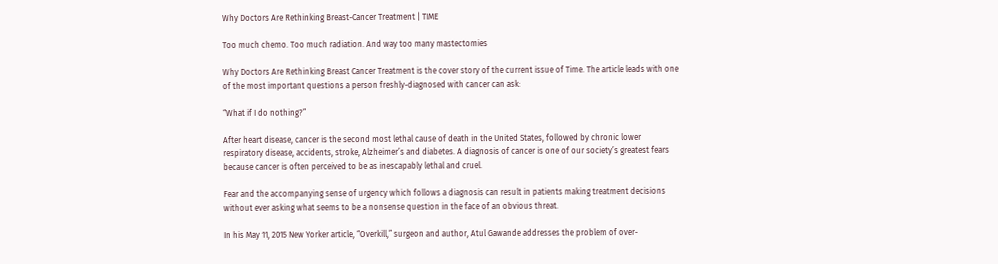Why Doctors Are Rethinking Breast-Cancer Treatment | TIME

Too much chemo. Too much radiation. And way too many mastectomies

Why Doctors Are Rethinking Breast Cancer Treatment is the cover story of the current issue of Time. The article leads with one of the most important questions a person freshly-diagnosed with cancer can ask:

“What if I do nothing?”

After heart disease, cancer is the second most lethal cause of death in the United States, followed by chronic lower respiratory disease, accidents, stroke, Alzheimer’s and diabetes. A diagnosis of cancer is one of our society’s greatest fears because cancer is often perceived to be as inescapably lethal and cruel.

Fear and the accompanying sense of urgency which follows a diagnosis can result in patients making treatment decisions without ever asking what seems to be a nonsense question in the face of an obvious threat.

In his May 11, 2015 New Yorker article, “Overkill,” surgeon and author, Atul Gawande addresses the problem of over-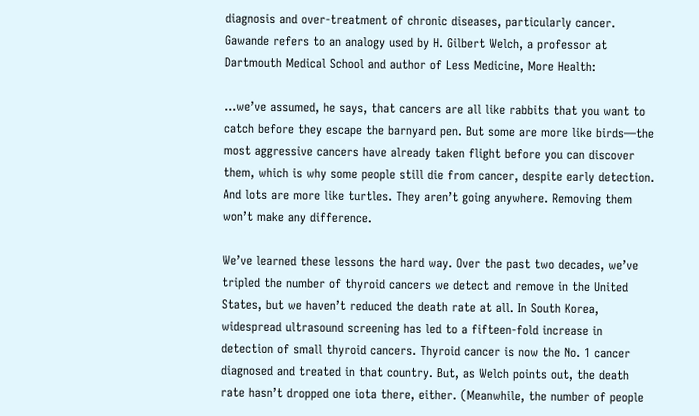diagnosis and over-treatment of chronic diseases, particularly cancer. Gawande refers to an analogy used by H. Gilbert Welch, a professor at Dartmouth Medical School and author of Less Medicine, More Health:

…we’ve assumed, he says, that cancers are all like rabbits that you want to catch before they escape the barnyard pen. But some are more like birds—the most aggressive cancers have already taken flight before you can discover them, which is why some people still die from cancer, despite early detection. And lots are more like turtles. They aren’t going anywhere. Removing them won’t make any difference.

We’ve learned these lessons the hard way. Over the past two decades, we’ve tripled the number of thyroid cancers we detect and remove in the United States, but we haven’t reduced the death rate at all. In South Korea, widespread ultrasound screening has led to a fifteen-fold increase in detection of small thyroid cancers. Thyroid cancer is now the No. 1 cancer diagnosed and treated in that country. But, as Welch points out, the death rate hasn’t dropped one iota there, either. (Meanwhile, the number of people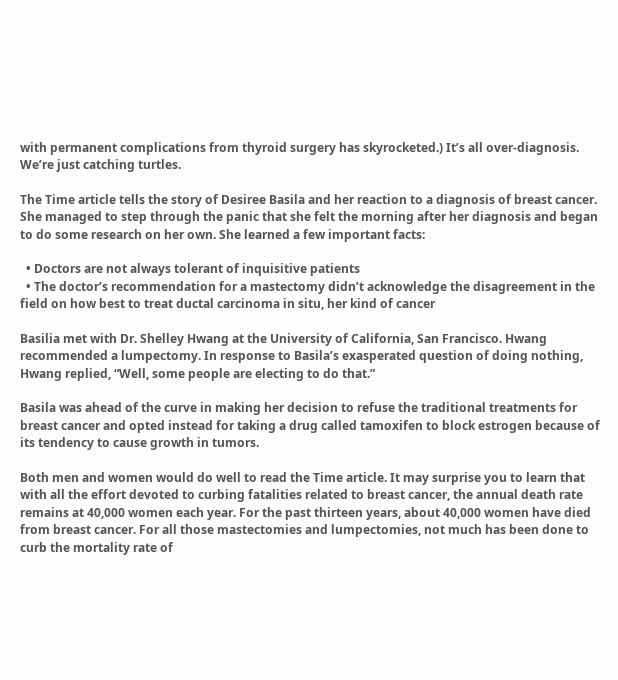with permanent complications from thyroid surgery has skyrocketed.) It’s all over-diagnosis. We’re just catching turtles.

The Time article tells the story of Desiree Basila and her reaction to a diagnosis of breast cancer. She managed to step through the panic that she felt the morning after her diagnosis and began to do some research on her own. She learned a few important facts:

  • Doctors are not always tolerant of inquisitive patients
  • The doctor’s recommendation for a mastectomy didn’t acknowledge the disagreement in the field on how best to treat ductal carcinoma in situ, her kind of cancer

Basilia met with Dr. Shelley Hwang at the University of California, San Francisco. Hwang recommended a lumpectomy. In response to Basila’s exasperated question of doing nothing, Hwang replied, “Well, some people are electing to do that.”

Basila was ahead of the curve in making her decision to refuse the traditional treatments for breast cancer and opted instead for taking a drug called tamoxifen to block estrogen because of its tendency to cause growth in tumors.

Both men and women would do well to read the Time article. It may surprise you to learn that with all the effort devoted to curbing fatalities related to breast cancer, the annual death rate remains at 40,000 women each year. For the past thirteen years, about 40,000 women have died from breast cancer. For all those mastectomies and lumpectomies, not much has been done to curb the mortality rate of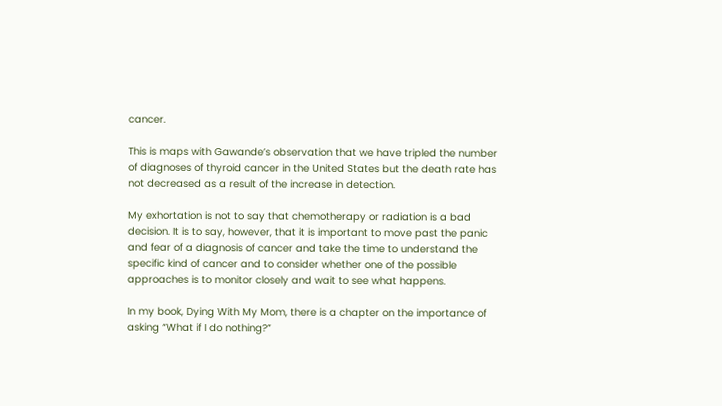cancer.

This is maps with Gawande’s observation that we have tripled the number of diagnoses of thyroid cancer in the United States but the death rate has not decreased as a result of the increase in detection.

My exhortation is not to say that chemotherapy or radiation is a bad decision. It is to say, however, that it is important to move past the panic and fear of a diagnosis of cancer and take the time to understand the specific kind of cancer and to consider whether one of the possible approaches is to monitor closely and wait to see what happens.

In my book, Dying With My Mom, there is a chapter on the importance of asking “What if I do nothing?”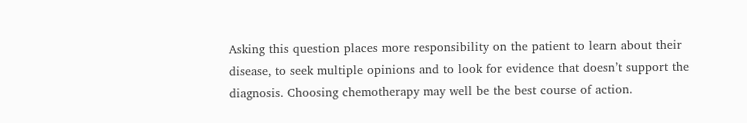Asking this question places more responsibility on the patient to learn about their disease, to seek multiple opinions and to look for evidence that doesn’t support the diagnosis. Choosing chemotherapy may well be the best course of action.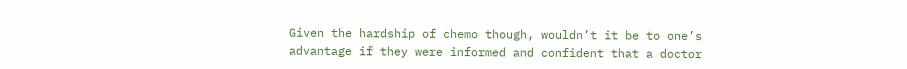Given the hardship of chemo though, wouldn’t it be to one’s advantage if they were informed and confident that a doctor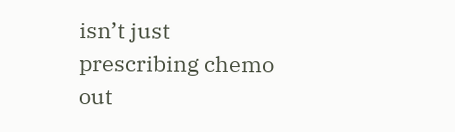isn’t just prescribing chemo out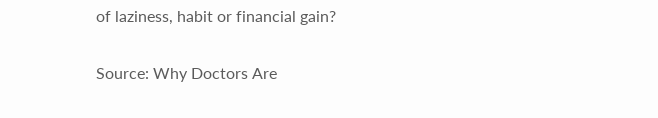of laziness, habit or financial gain?

Source: Why Doctors Are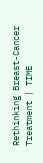Rethinking Breast-Cancer Treatment | TIME